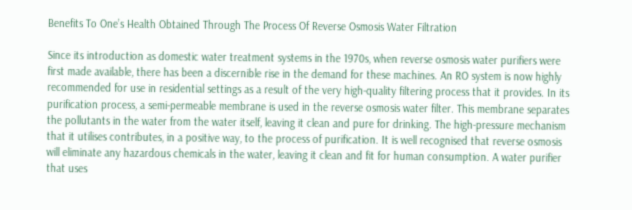Benefits To One’s Health Obtained Through The Process Of Reverse Osmosis Water Filtration

Since its introduction as domestic water treatment systems in the 1970s, when reverse osmosis water purifiers were first made available, there has been a discernible rise in the demand for these machines. An RO system is now highly recommended for use in residential settings as a result of the very high-quality filtering process that it provides. In its purification process, a semi-permeable membrane is used in the reverse osmosis water filter. This membrane separates the pollutants in the water from the water itself, leaving it clean and pure for drinking. The high-pressure mechanism that it utilises contributes, in a positive way, to the process of purification. It is well recognised that reverse osmosis will eliminate any hazardous chemicals in the water, leaving it clean and fit for human consumption. A water purifier that uses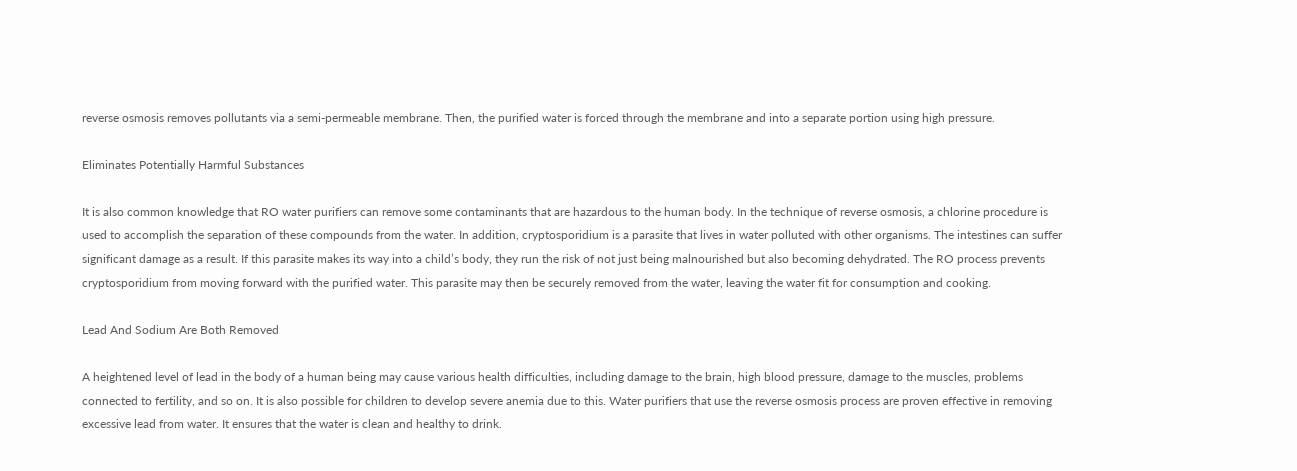reverse osmosis removes pollutants via a semi-permeable membrane. Then, the purified water is forced through the membrane and into a separate portion using high pressure.

Eliminates Potentially Harmful Substances

It is also common knowledge that RO water purifiers can remove some contaminants that are hazardous to the human body. In the technique of reverse osmosis, a chlorine procedure is used to accomplish the separation of these compounds from the water. In addition, cryptosporidium is a parasite that lives in water polluted with other organisms. The intestines can suffer significant damage as a result. If this parasite makes its way into a child’s body, they run the risk of not just being malnourished but also becoming dehydrated. The RO process prevents cryptosporidium from moving forward with the purified water. This parasite may then be securely removed from the water, leaving the water fit for consumption and cooking.

Lead And Sodium Are Both Removed

A heightened level of lead in the body of a human being may cause various health difficulties, including damage to the brain, high blood pressure, damage to the muscles, problems connected to fertility, and so on. It is also possible for children to develop severe anemia due to this. Water purifiers that use the reverse osmosis process are proven effective in removing excessive lead from water. It ensures that the water is clean and healthy to drink.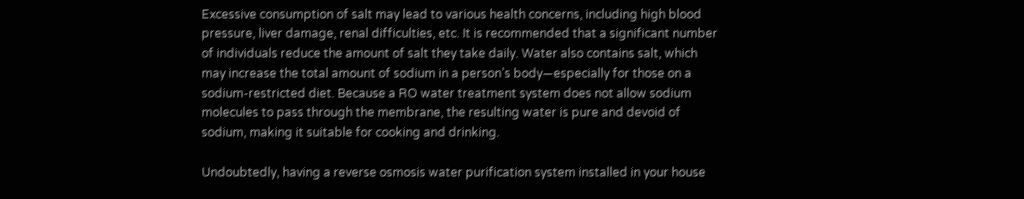Excessive consumption of salt may lead to various health concerns, including high blood pressure, liver damage, renal difficulties, etc. It is recommended that a significant number of individuals reduce the amount of salt they take daily. Water also contains salt, which may increase the total amount of sodium in a person’s body—especially for those on a sodium-restricted diet. Because a RO water treatment system does not allow sodium molecules to pass through the membrane, the resulting water is pure and devoid of sodium, making it suitable for cooking and drinking.

Undoubtedly, having a reverse osmosis water purification system installed in your house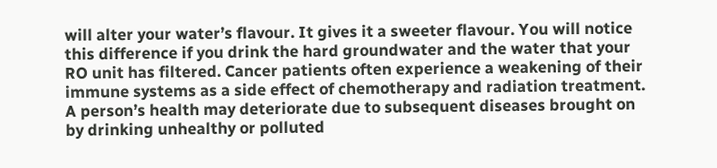will alter your water’s flavour. It gives it a sweeter flavour. You will notice this difference if you drink the hard groundwater and the water that your RO unit has filtered. Cancer patients often experience a weakening of their immune systems as a side effect of chemotherapy and radiation treatment. A person’s health may deteriorate due to subsequent diseases brought on by drinking unhealthy or polluted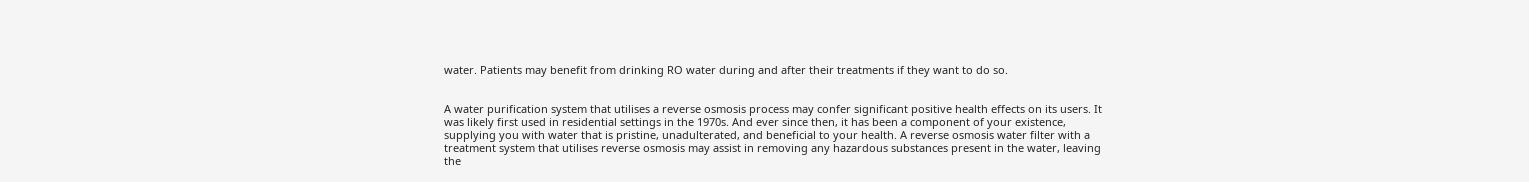water. Patients may benefit from drinking RO water during and after their treatments if they want to do so.


A water purification system that utilises a reverse osmosis process may confer significant positive health effects on its users. It was likely first used in residential settings in the 1970s. And ever since then, it has been a component of your existence, supplying you with water that is pristine, unadulterated, and beneficial to your health. A reverse osmosis water filter with a treatment system that utilises reverse osmosis may assist in removing any hazardous substances present in the water, leaving the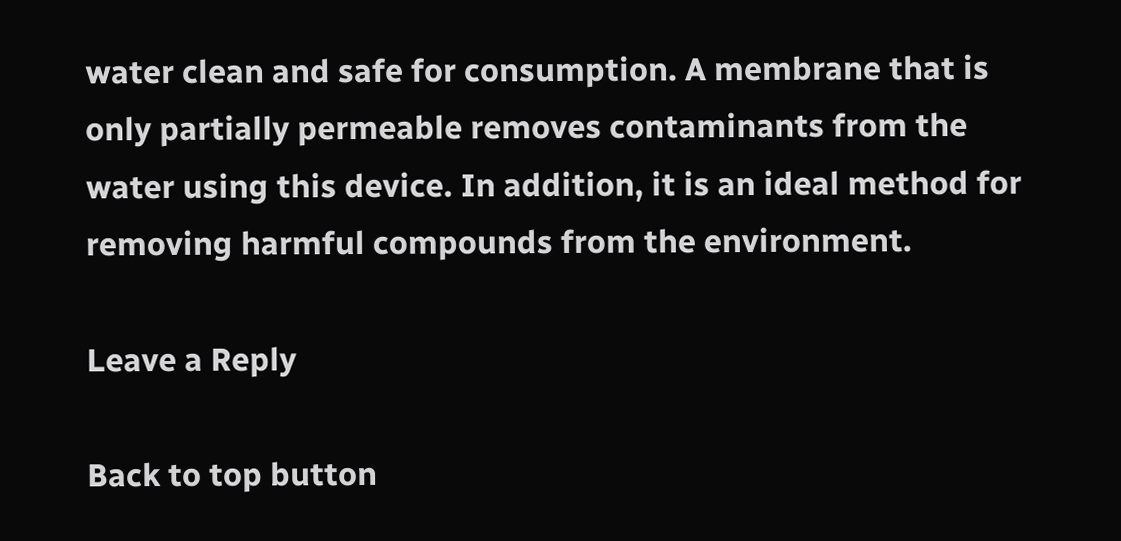water clean and safe for consumption. A membrane that is only partially permeable removes contaminants from the water using this device. In addition, it is an ideal method for removing harmful compounds from the environment.

Leave a Reply

Back to top button